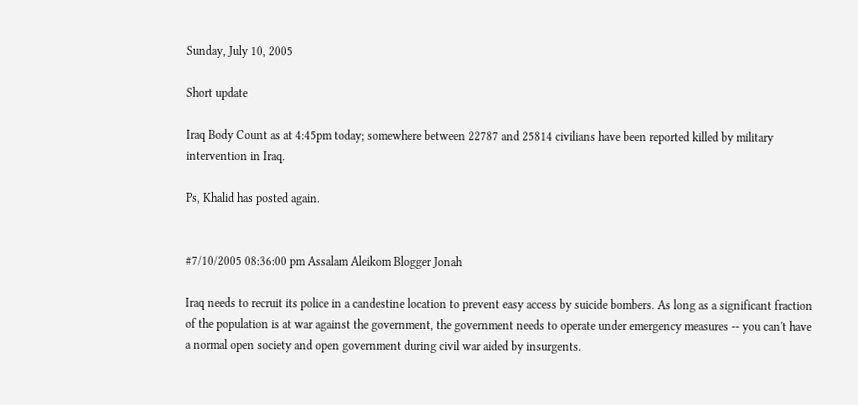Sunday, July 10, 2005

Short update

Iraq Body Count as at 4:45pm today; somewhere between 22787 and 25814 civilians have been reported killed by military intervention in Iraq.

Ps, Khalid has posted again.


#7/10/2005 08:36:00 pm Assalam Aleikom Blogger Jonah

Iraq needs to recruit its police in a candestine location to prevent easy access by suicide bombers. As long as a significant fraction of the population is at war against the government, the government needs to operate under emergency measures -- you can't have a normal open society and open government during civil war aided by insurgents.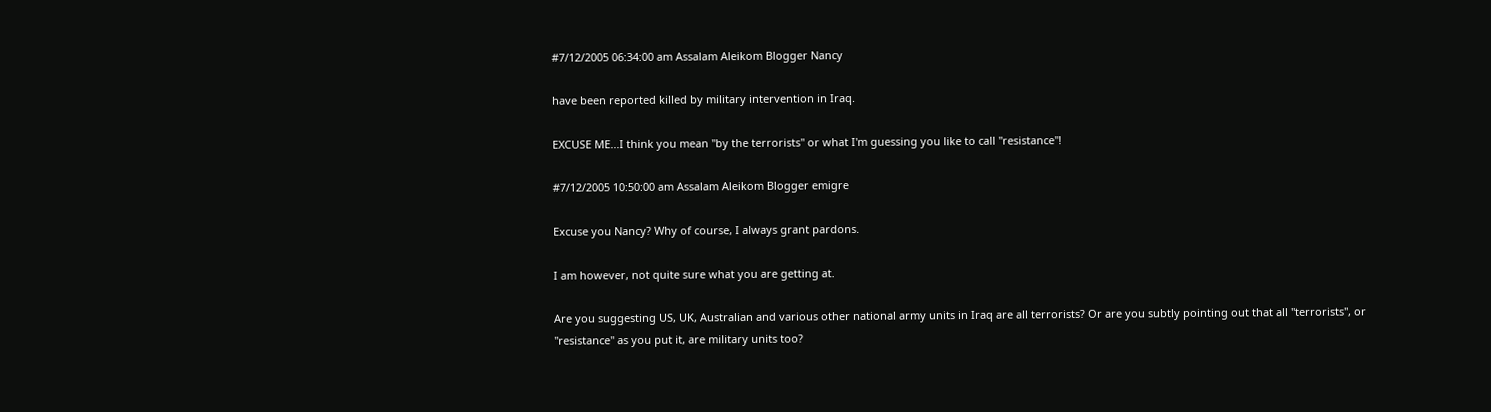#7/12/2005 06:34:00 am Assalam Aleikom Blogger Nancy

have been reported killed by military intervention in Iraq.

EXCUSE ME...I think you mean "by the terrorists" or what I'm guessing you like to call "resistance"!

#7/12/2005 10:50:00 am Assalam Aleikom Blogger emigre

Excuse you Nancy? Why of course, I always grant pardons.

I am however, not quite sure what you are getting at.

Are you suggesting US, UK, Australian and various other national army units in Iraq are all terrorists? Or are you subtly pointing out that all "terrorists", or "resistance" as you put it, are military units too?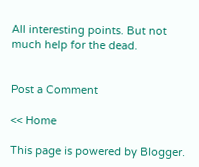All interesting points. But not much help for the dead.


Post a Comment

<< Home

This page is powered by Blogger.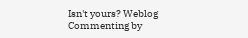Isn't yours? Weblog Commenting by